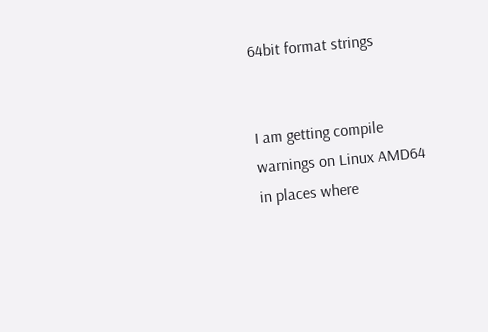64bit format strings


I am getting compile warnings on Linux AMD64 in places where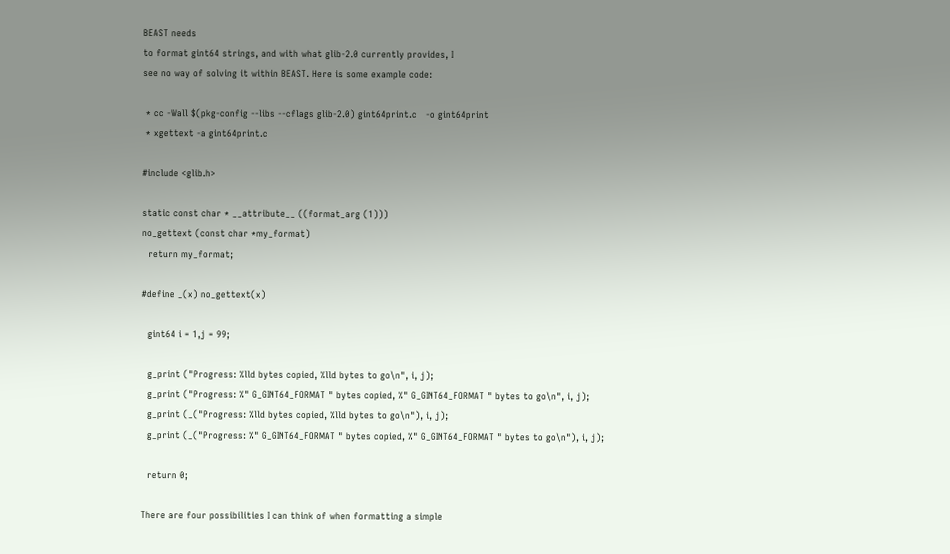BEAST needs
to format gint64 strings, and with what glib-2.0 currently provides, I
see no way of solving it within BEAST. Here is some example code:

 * cc -Wall $(pkg-config --libs --cflags glib-2.0) gint64print.c   -o gint64print
 * xgettext -a gint64print.c

#include <glib.h>

static const char * __attribute__ ((format_arg (1)))
no_gettext (const char *my_format)
  return my_format;

#define _(x) no_gettext(x)

  gint64 i = 1,j = 99;

  g_print ("Progress: %lld bytes copied, %lld bytes to go\n", i, j);
  g_print ("Progress: %" G_GINT64_FORMAT " bytes copied, %" G_GINT64_FORMAT " bytes to go\n", i, j);
  g_print (_("Progress: %lld bytes copied, %lld bytes to go\n"), i, j);
  g_print (_("Progress: %" G_GINT64_FORMAT " bytes copied, %" G_GINT64_FORMAT " bytes to go\n"), i, j);

  return 0;

There are four possibilities I can think of when formatting a simple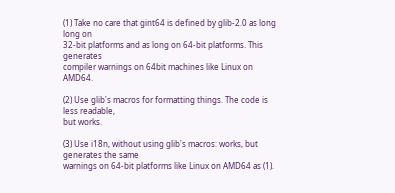(1) Take no care that gint64 is defined by glib-2.0 as long long on
32-bit platforms and as long on 64-bit platforms. This generates
compiler warnings on 64bit machines like Linux on AMD64.

(2) Use glib's macros for formatting things. The code is less readable,
but works.

(3) Use i18n, without using glib's macros: works, but generates the same
warnings on 64-bit platforms like Linux on AMD64 as (1).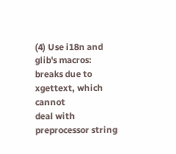(4) Use i18n and glib's macros: breaks due to xgettext, which cannot
deal with preprocessor string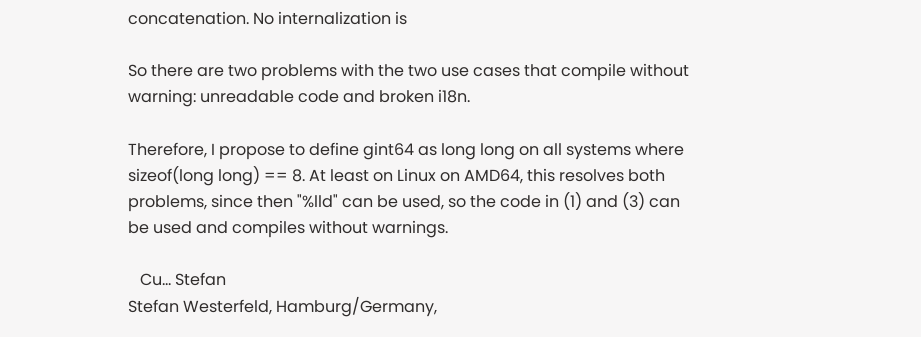concatenation. No internalization is

So there are two problems with the two use cases that compile without
warning: unreadable code and broken i18n.

Therefore, I propose to define gint64 as long long on all systems where
sizeof(long long) == 8. At least on Linux on AMD64, this resolves both
problems, since then "%lld" can be used, so the code in (1) and (3) can
be used and compiles without warnings.

   Cu... Stefan
Stefan Westerfeld, Hamburg/Germany,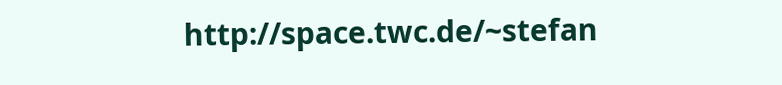http://space.twc.de/~stefan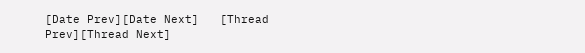[Date Prev][Date Next]   [Thread Prev][Thread Next]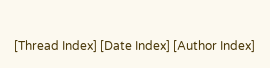[Thread Index] [Date Index] [Author Index]